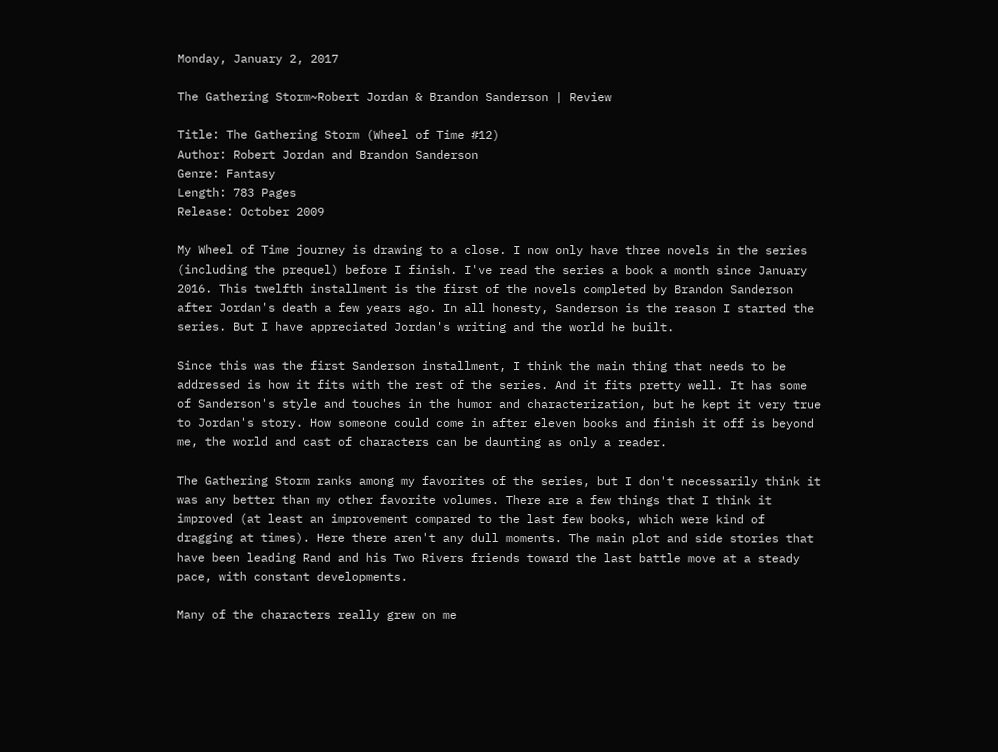Monday, January 2, 2017

The Gathering Storm~Robert Jordan & Brandon Sanderson | Review

Title: The Gathering Storm (Wheel of Time #12)
Author: Robert Jordan and Brandon Sanderson
Genre: Fantasy
Length: 783 Pages
Release: October 2009

My Wheel of Time journey is drawing to a close. I now only have three novels in the series (including the prequel) before I finish. I've read the series a book a month since January 2016. This twelfth installment is the first of the novels completed by Brandon Sanderson after Jordan's death a few years ago. In all honesty, Sanderson is the reason I started the series. But I have appreciated Jordan's writing and the world he built.

Since this was the first Sanderson installment, I think the main thing that needs to be addressed is how it fits with the rest of the series. And it fits pretty well. It has some of Sanderson's style and touches in the humor and characterization, but he kept it very true to Jordan's story. How someone could come in after eleven books and finish it off is beyond me, the world and cast of characters can be daunting as only a reader.

The Gathering Storm ranks among my favorites of the series, but I don't necessarily think it was any better than my other favorite volumes. There are a few things that I think it improved (at least an improvement compared to the last few books, which were kind of dragging at times). Here there aren't any dull moments. The main plot and side stories that have been leading Rand and his Two Rivers friends toward the last battle move at a steady pace, with constant developments.

Many of the characters really grew on me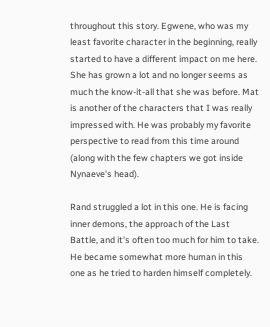throughout this story. Egwene, who was my least favorite character in the beginning, really started to have a different impact on me here. She has grown a lot and no longer seems as much the know-it-all that she was before. Mat is another of the characters that I was really impressed with. He was probably my favorite perspective to read from this time around (along with the few chapters we got inside Nynaeve's head).

Rand struggled a lot in this one. He is facing inner demons, the approach of the Last Battle, and it's often too much for him to take. He became somewhat more human in this one as he tried to harden himself completely.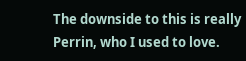The downside to this is really Perrin, who I used to love.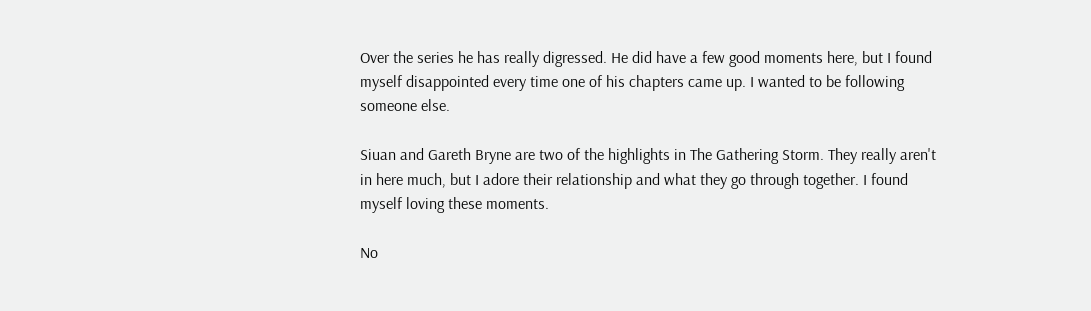Over the series he has really digressed. He did have a few good moments here, but I found myself disappointed every time one of his chapters came up. I wanted to be following someone else.

Siuan and Gareth Bryne are two of the highlights in The Gathering Storm. They really aren't in here much, but I adore their relationship and what they go through together. I found myself loving these moments.

No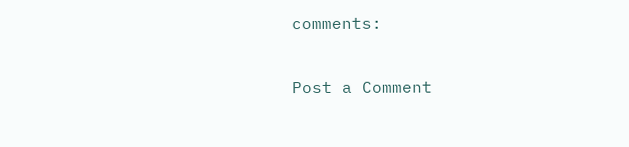comments:

Post a Comment